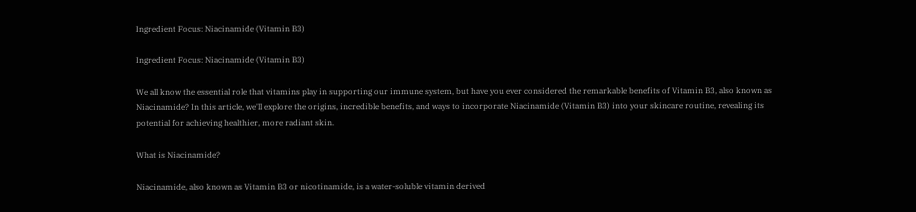Ingredient Focus: Niacinamide (Vitamin B3)

Ingredient Focus: Niacinamide (Vitamin B3)

We all know the essential role that vitamins play in supporting our immune system, but have you ever considered the remarkable benefits of Vitamin B3, also known as Niacinamide? In this article, we'll explore the origins, incredible benefits, and ways to incorporate Niacinamide (Vitamin B3) into your skincare routine, revealing its potential for achieving healthier, more radiant skin.

What is Niacinamide?

Niacinamide, also known as Vitamin B3 or nicotinamide, is a water-soluble vitamin derived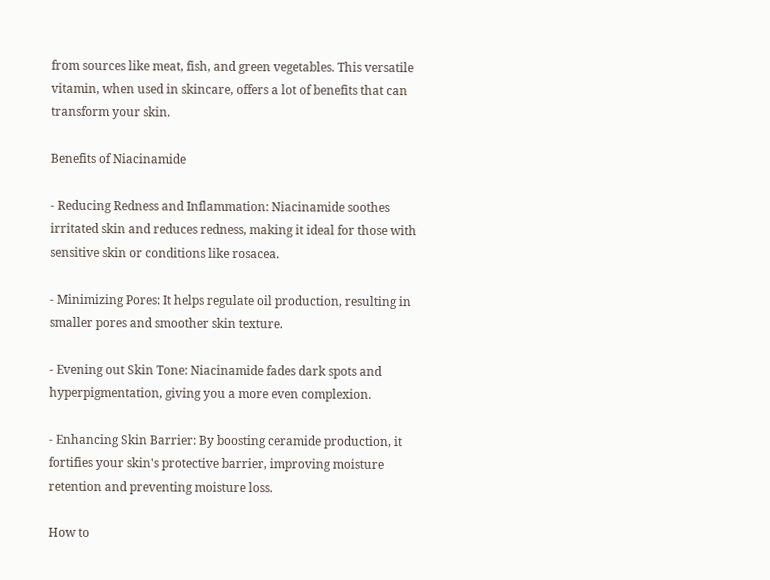from sources like meat, fish, and green vegetables. This versatile vitamin, when used in skincare, offers a lot of benefits that can transform your skin.

Benefits of Niacinamide

- Reducing Redness and Inflammation: Niacinamide soothes irritated skin and reduces redness, making it ideal for those with sensitive skin or conditions like rosacea.

- Minimizing Pores: It helps regulate oil production, resulting in smaller pores and smoother skin texture.

- Evening out Skin Tone: Niacinamide fades dark spots and hyperpigmentation, giving you a more even complexion.

- Enhancing Skin Barrier: By boosting ceramide production, it fortifies your skin's protective barrier, improving moisture retention and preventing moisture loss.

How to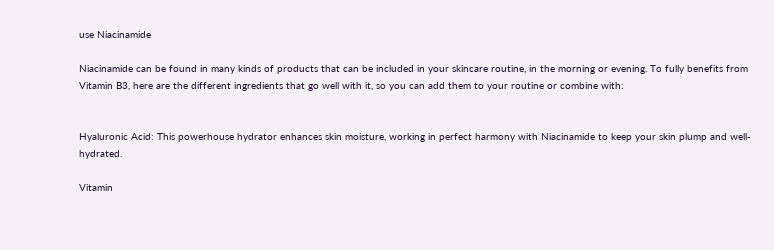use Niacinamide

Niacinamide can be found in many kinds of products that can be included in your skincare routine, in the morning or evening. To fully benefits from Vitamin B3, here are the different ingredients that go well with it, so you can add them to your routine or combine with:


Hyaluronic Acid: This powerhouse hydrator enhances skin moisture, working in perfect harmony with Niacinamide to keep your skin plump and well-hydrated.

Vitamin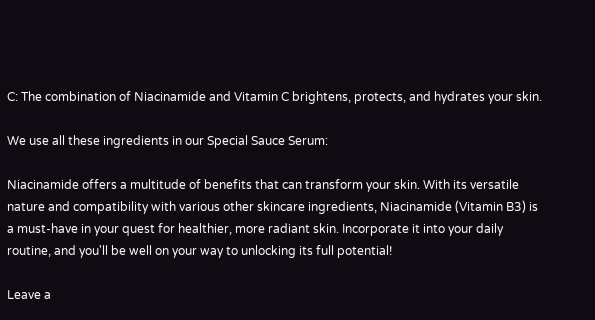C: The combination of Niacinamide and Vitamin C brightens, protects, and hydrates your skin.

We use all these ingredients in our Special Sauce Serum:

Niacinamide offers a multitude of benefits that can transform your skin. With its versatile nature and compatibility with various other skincare ingredients, Niacinamide (Vitamin B3) is a must-have in your quest for healthier, more radiant skin. Incorporate it into your daily routine, and you'll be well on your way to unlocking its full potential!

Leave a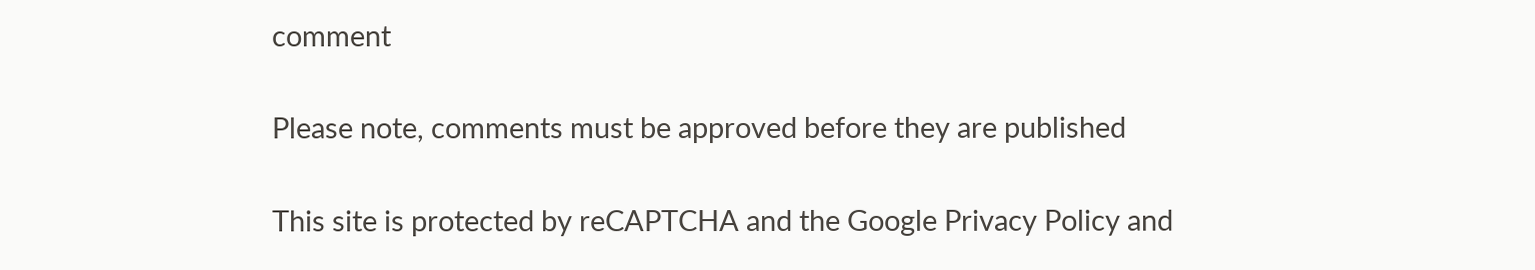comment

Please note, comments must be approved before they are published

This site is protected by reCAPTCHA and the Google Privacy Policy and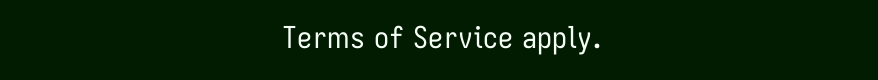Terms of Service apply.